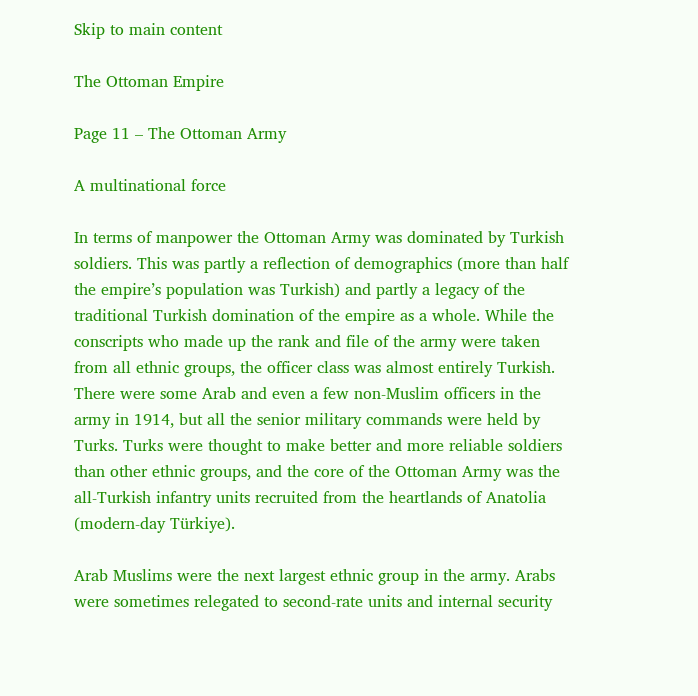Skip to main content

The Ottoman Empire

Page 11 – The Ottoman Army

A multinational force

In terms of manpower the Ottoman Army was dominated by Turkish soldiers. This was partly a reflection of demographics (more than half the empire’s population was Turkish) and partly a legacy of the traditional Turkish domination of the empire as a whole. While the conscripts who made up the rank and file of the army were taken from all ethnic groups, the officer class was almost entirely Turkish. There were some Arab and even a few non-Muslim officers in the army in 1914, but all the senior military commands were held by Turks. Turks were thought to make better and more reliable soldiers than other ethnic groups, and the core of the Ottoman Army was the all-Turkish infantry units recruited from the heartlands of Anatolia (modern-day Türkiye).

Arab Muslims were the next largest ethnic group in the army. Arabs were sometimes relegated to second-rate units and internal security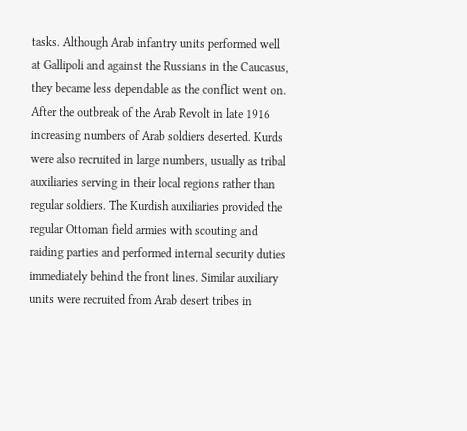tasks. Although Arab infantry units performed well at Gallipoli and against the Russians in the Caucasus, they became less dependable as the conflict went on. After the outbreak of the Arab Revolt in late 1916 increasing numbers of Arab soldiers deserted. Kurds were also recruited in large numbers, usually as tribal auxiliaries serving in their local regions rather than regular soldiers. The Kurdish auxiliaries provided the regular Ottoman field armies with scouting and raiding parties and performed internal security duties immediately behind the front lines. Similar auxiliary units were recruited from Arab desert tribes in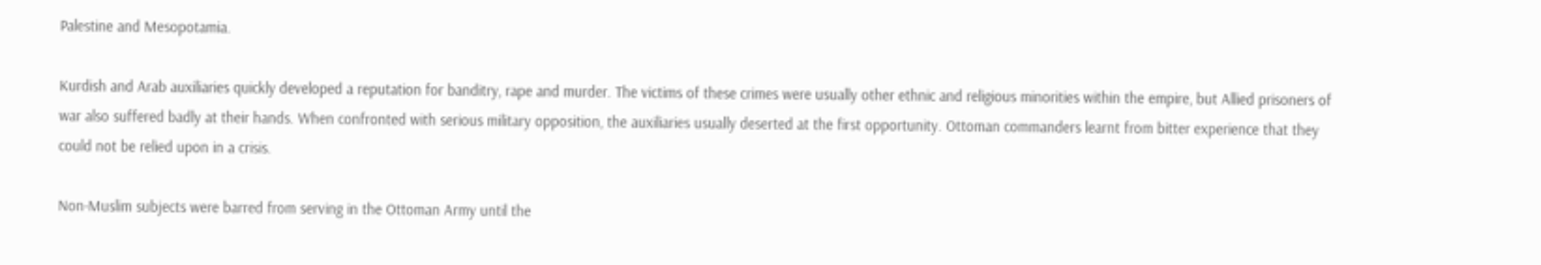Palestine and Mesopotamia.

Kurdish and Arab auxiliaries quickly developed a reputation for banditry, rape and murder. The victims of these crimes were usually other ethnic and religious minorities within the empire, but Allied prisoners of war also suffered badly at their hands. When confronted with serious military opposition, the auxiliaries usually deserted at the first opportunity. Ottoman commanders learnt from bitter experience that they could not be relied upon in a crisis.

Non-Muslim subjects were barred from serving in the Ottoman Army until the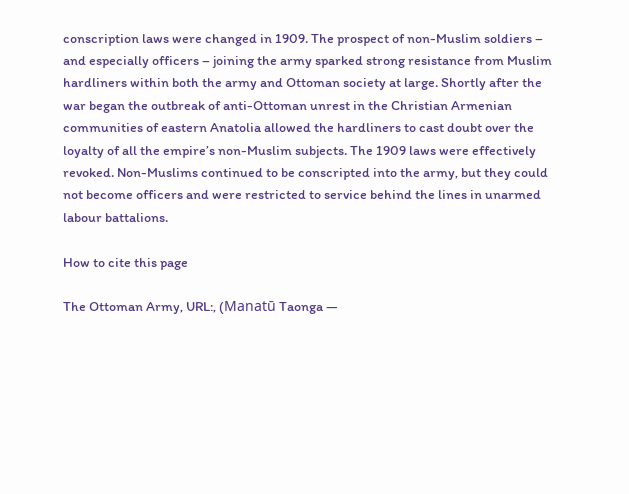conscription laws were changed in 1909. The prospect of non-Muslim soldiers – and especially officers – joining the army sparked strong resistance from Muslim hardliners within both the army and Ottoman society at large. Shortly after the war began the outbreak of anti-Ottoman unrest in the Christian Armenian communities of eastern Anatolia allowed the hardliners to cast doubt over the loyalty of all the empire’s non-Muslim subjects. The 1909 laws were effectively revoked. Non-Muslims continued to be conscripted into the army, but they could not become officers and were restricted to service behind the lines in unarmed labour battalions.

How to cite this page

The Ottoman Army, URL:, (Manatū Taonga —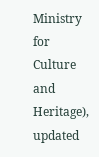Ministry for Culture and Heritage), updated